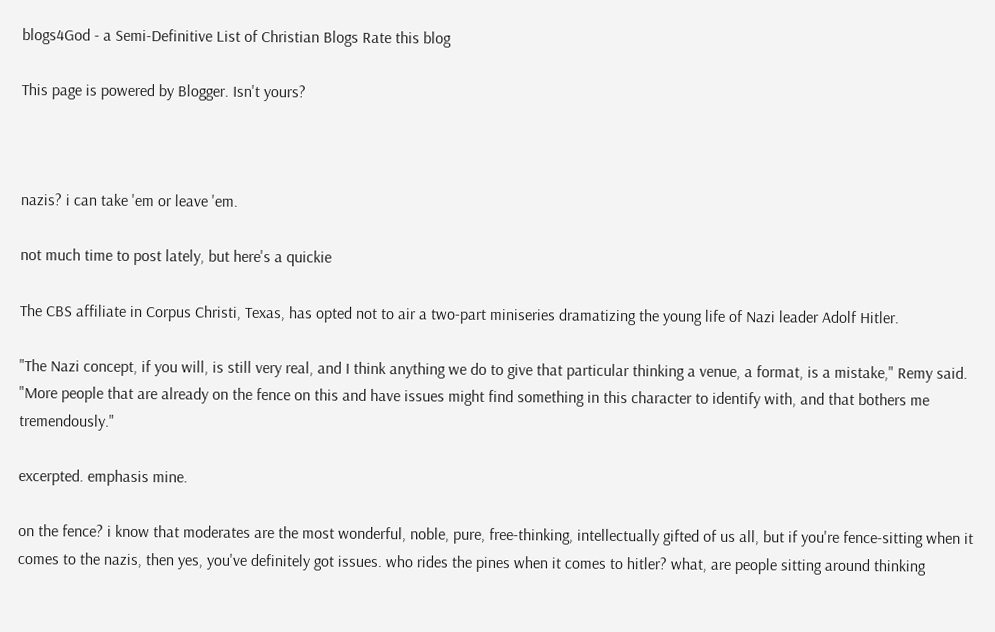blogs4God - a Semi-Definitive List of Christian Blogs Rate this blog

This page is powered by Blogger. Isn't yours?



nazis? i can take 'em or leave 'em.

not much time to post lately, but here's a quickie

The CBS affiliate in Corpus Christi, Texas, has opted not to air a two-part miniseries dramatizing the young life of Nazi leader Adolf Hitler.

"The Nazi concept, if you will, is still very real, and I think anything we do to give that particular thinking a venue, a format, is a mistake," Remy said. "More people that are already on the fence on this and have issues might find something in this character to identify with, and that bothers me tremendously."

excerpted. emphasis mine.

on the fence? i know that moderates are the most wonderful, noble, pure, free-thinking, intellectually gifted of us all, but if you're fence-sitting when it comes to the nazis, then yes, you've definitely got issues. who rides the pines when it comes to hitler? what, are people sitting around thinking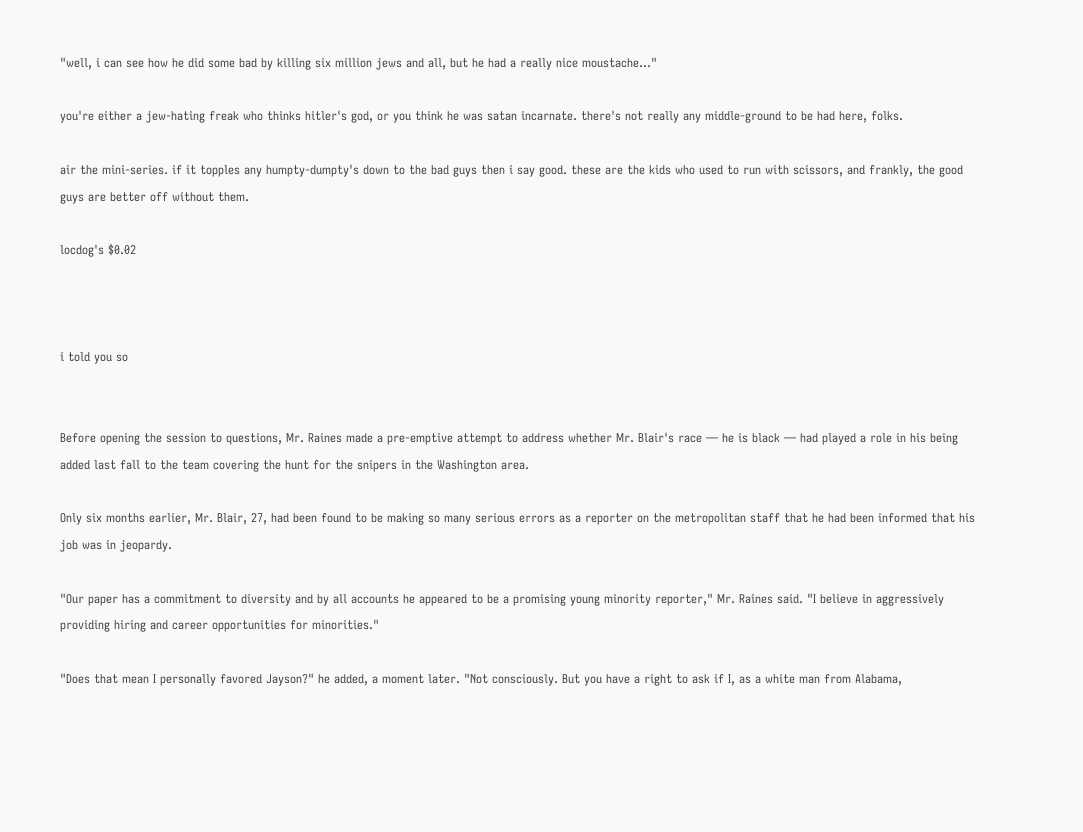"well, i can see how he did some bad by killing six million jews and all, but he had a really nice moustache..."

you're either a jew-hating freak who thinks hitler's god, or you think he was satan incarnate. there's not really any middle-ground to be had here, folks.

air the mini-series. if it topples any humpty-dumpty's down to the bad guys then i say good. these are the kids who used to run with scissors, and frankly, the good guys are better off without them.

locdog's $0.02



i told you so


Before opening the session to questions, Mr. Raines made a pre-emptive attempt to address whether Mr. Blair's race — he is black — had played a role in his being added last fall to the team covering the hunt for the snipers in the Washington area.

Only six months earlier, Mr. Blair, 27, had been found to be making so many serious errors as a reporter on the metropolitan staff that he had been informed that his job was in jeopardy.

"Our paper has a commitment to diversity and by all accounts he appeared to be a promising young minority reporter," Mr. Raines said. "I believe in aggressively providing hiring and career opportunities for minorities."

"Does that mean I personally favored Jayson?" he added, a moment later. "Not consciously. But you have a right to ask if I, as a white man from Alabama,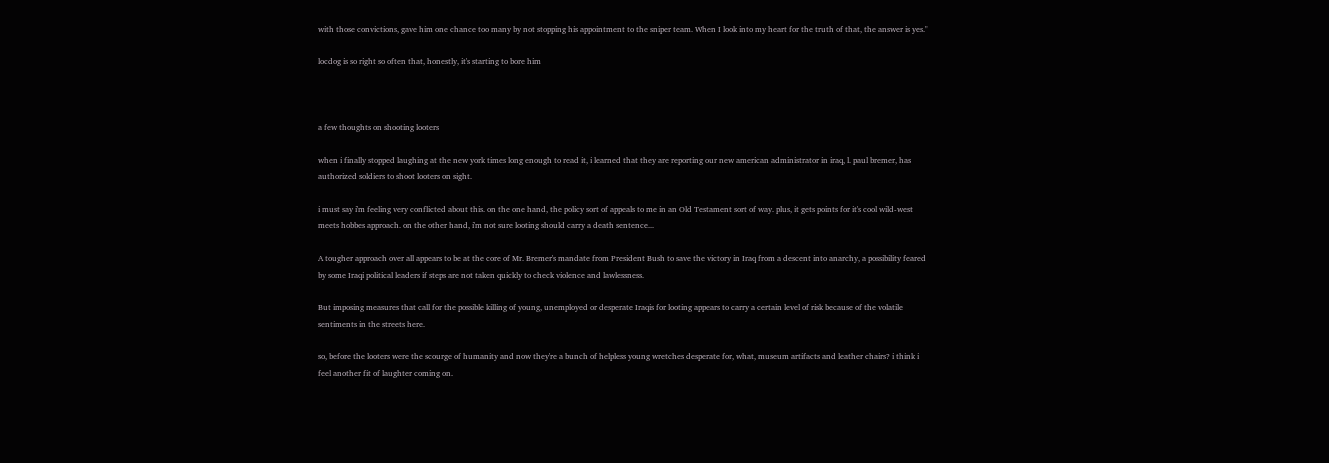with those convictions, gave him one chance too many by not stopping his appointment to the sniper team. When I look into my heart for the truth of that, the answer is yes."

locdog is so right so often that, honestly, it's starting to bore him



a few thoughts on shooting looters

when i finally stopped laughing at the new york times long enough to read it, i learned that they are reporting our new american administrator in iraq, l. paul bremer, has authorized soldiers to shoot looters on sight.

i must say i'm feeling very conflicted about this. on the one hand, the policy sort of appeals to me in an Old Testament sort of way. plus, it gets points for it's cool wild-west meets hobbes approach. on the other hand, i'm not sure looting should carry a death sentence...

A tougher approach over all appears to be at the core of Mr. Bremer's mandate from President Bush to save the victory in Iraq from a descent into anarchy, a possibility feared by some Iraqi political leaders if steps are not taken quickly to check violence and lawlessness.

But imposing measures that call for the possible killing of young, unemployed or desperate Iraqis for looting appears to carry a certain level of risk because of the volatile sentiments in the streets here.

so, before the looters were the scourge of humanity and now they're a bunch of helpless young wretches desperate for, what, museum artifacts and leather chairs? i think i feel another fit of laughter coming on.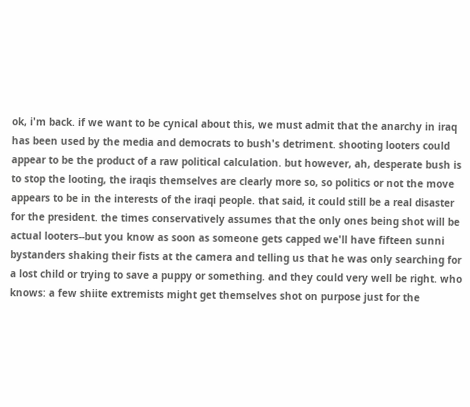ok, i'm back. if we want to be cynical about this, we must admit that the anarchy in iraq has been used by the media and democrats to bush's detriment. shooting looters could appear to be the product of a raw political calculation. but however, ah, desperate bush is to stop the looting, the iraqis themselves are clearly more so, so politics or not the move appears to be in the interests of the iraqi people. that said, it could still be a real disaster for the president. the times conservatively assumes that the only ones being shot will be actual looters--but you know as soon as someone gets capped we'll have fifteen sunni bystanders shaking their fists at the camera and telling us that he was only searching for a lost child or trying to save a puppy or something. and they could very well be right. who knows: a few shiite extremists might get themselves shot on purpose just for the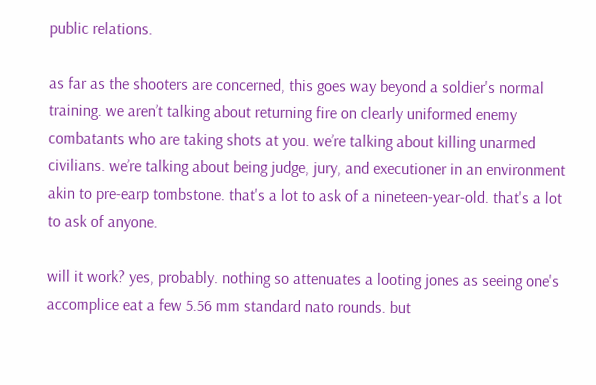public relations.

as far as the shooters are concerned, this goes way beyond a soldier's normal training. we aren’t talking about returning fire on clearly uniformed enemy combatants who are taking shots at you. we’re talking about killing unarmed civilians. we’re talking about being judge, jury, and executioner in an environment akin to pre-earp tombstone. that's a lot to ask of a nineteen-year-old. that's a lot to ask of anyone.

will it work? yes, probably. nothing so attenuates a looting jones as seeing one's accomplice eat a few 5.56 mm standard nato rounds. but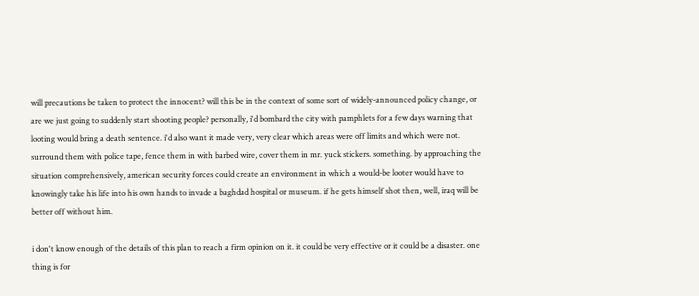will precautions be taken to protect the innocent? will this be in the context of some sort of widely-announced policy change, or are we just going to suddenly start shooting people? personally, i'd bombard the city with pamphlets for a few days warning that looting would bring a death sentence. i'd also want it made very, very clear which areas were off limits and which were not. surround them with police tape, fence them in with barbed wire, cover them in mr. yuck stickers. something. by approaching the situation comprehensively, american security forces could create an environment in which a would-be looter would have to knowingly take his life into his own hands to invade a baghdad hospital or museum. if he gets himself shot then, well, iraq will be better off without him.

i don't know enough of the details of this plan to reach a firm opinion on it. it could be very effective or it could be a disaster. one thing is for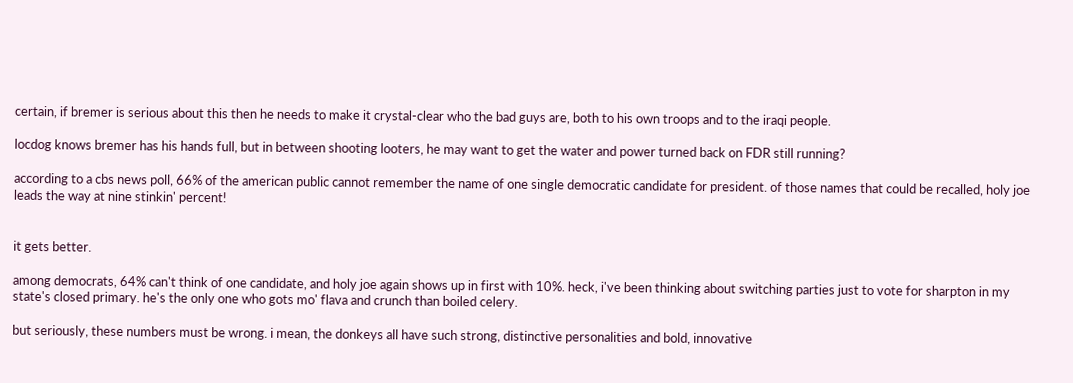certain, if bremer is serious about this then he needs to make it crystal-clear who the bad guys are, both to his own troops and to the iraqi people.

locdog knows bremer has his hands full, but in between shooting looters, he may want to get the water and power turned back on FDR still running?

according to a cbs news poll, 66% of the american public cannot remember the name of one single democratic candidate for president. of those names that could be recalled, holy joe leads the way at nine stinkin' percent!


it gets better.

among democrats, 64% can't think of one candidate, and holy joe again shows up in first with 10%. heck, i've been thinking about switching parties just to vote for sharpton in my state's closed primary. he's the only one who gots mo' flava and crunch than boiled celery.

but seriously, these numbers must be wrong. i mean, the donkeys all have such strong, distinctive personalities and bold, innovative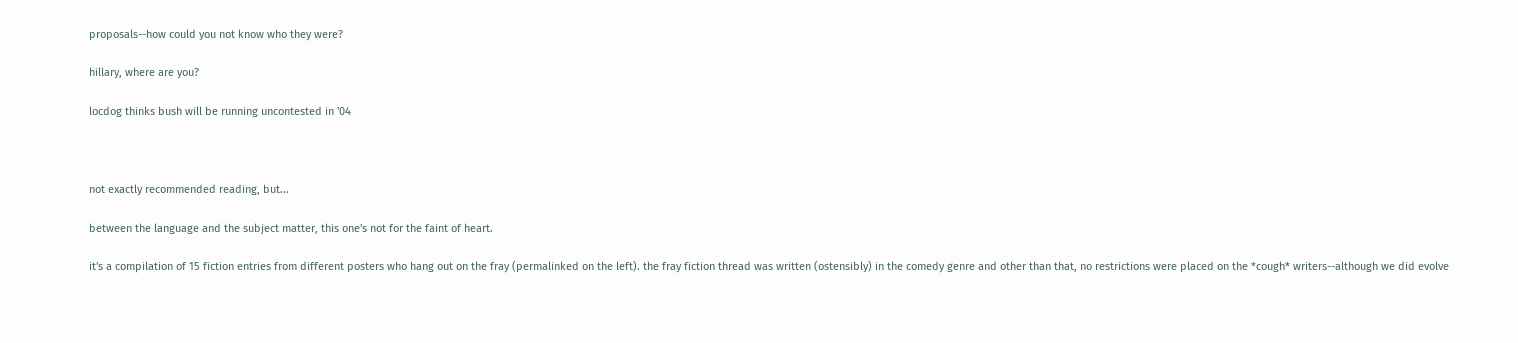proposals--how could you not know who they were?

hillary, where are you?

locdog thinks bush will be running uncontested in '04



not exactly recommended reading, but...

between the language and the subject matter, this one's not for the faint of heart.

it's a compilation of 15 fiction entries from different posters who hang out on the fray (permalinked on the left). the fray fiction thread was written (ostensibly) in the comedy genre and other than that, no restrictions were placed on the *cough* writers--although we did evolve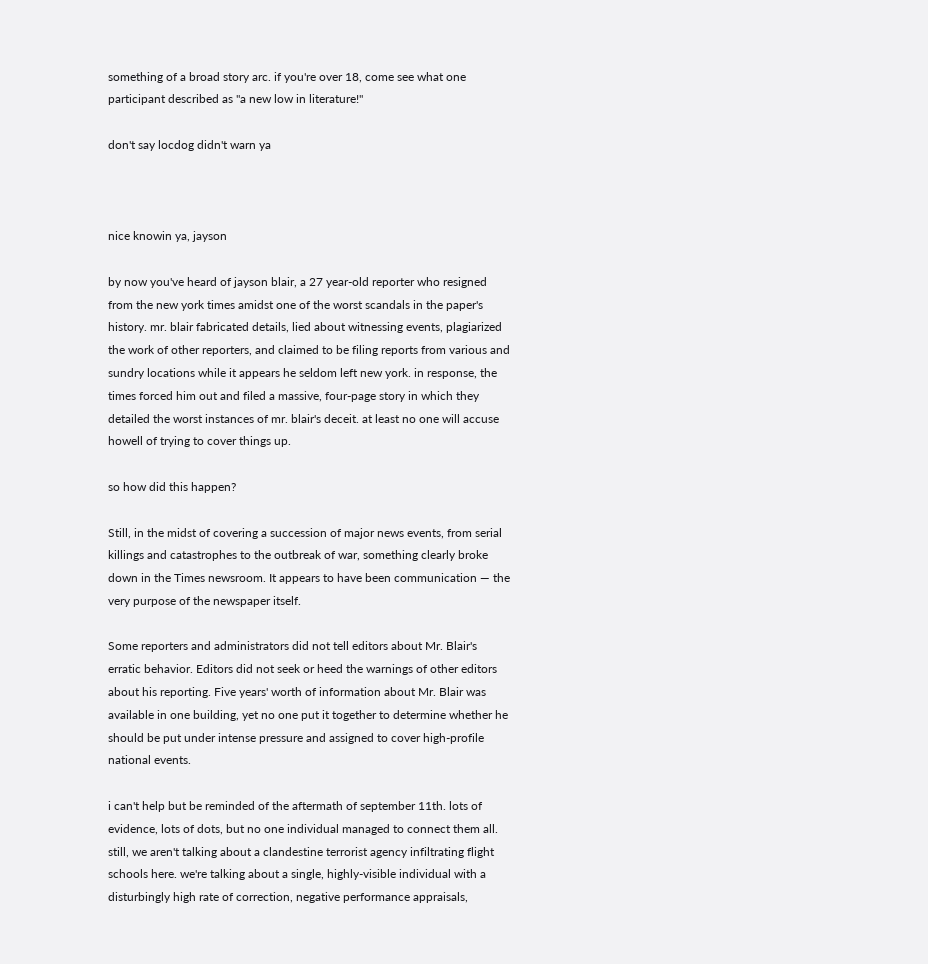something of a broad story arc. if you're over 18, come see what one participant described as "a new low in literature!"

don't say locdog didn't warn ya



nice knowin ya, jayson

by now you've heard of jayson blair, a 27 year-old reporter who resigned from the new york times amidst one of the worst scandals in the paper's history. mr. blair fabricated details, lied about witnessing events, plagiarized the work of other reporters, and claimed to be filing reports from various and sundry locations while it appears he seldom left new york. in response, the times forced him out and filed a massive, four-page story in which they detailed the worst instances of mr. blair's deceit. at least no one will accuse howell of trying to cover things up.

so how did this happen?

Still, in the midst of covering a succession of major news events, from serial killings and catastrophes to the outbreak of war, something clearly broke down in the Times newsroom. It appears to have been communication — the very purpose of the newspaper itself.

Some reporters and administrators did not tell editors about Mr. Blair's erratic behavior. Editors did not seek or heed the warnings of other editors about his reporting. Five years' worth of information about Mr. Blair was available in one building, yet no one put it together to determine whether he should be put under intense pressure and assigned to cover high-profile national events.

i can't help but be reminded of the aftermath of september 11th. lots of evidence, lots of dots, but no one individual managed to connect them all. still, we aren't talking about a clandestine terrorist agency infiltrating flight schools here. we're talking about a single, highly-visible individual with a disturbingly high rate of correction, negative performance appraisals,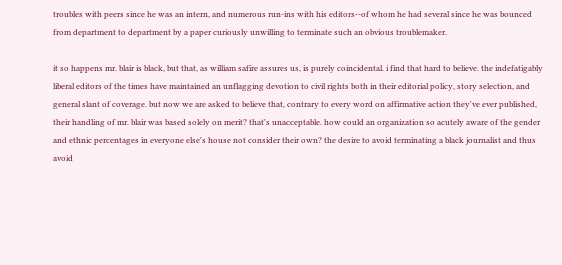troubles with peers since he was an intern, and numerous run-ins with his editors--of whom he had several since he was bounced from department to department by a paper curiously unwilling to terminate such an obvious troublemaker.

it so happens mr. blair is black, but that, as william safire assures us, is purely coincidental. i find that hard to believe. the indefatigably liberal editors of the times have maintained an unflagging devotion to civil rights both in their editorial policy, story selection, and general slant of coverage. but now we are asked to believe that, contrary to every word on affirmative action they've ever published, their handling of mr. blair was based solely on merit? that's unacceptable. how could an organization so acutely aware of the gender and ethnic percentages in everyone else's house not consider their own? the desire to avoid terminating a black journalist and thus avoid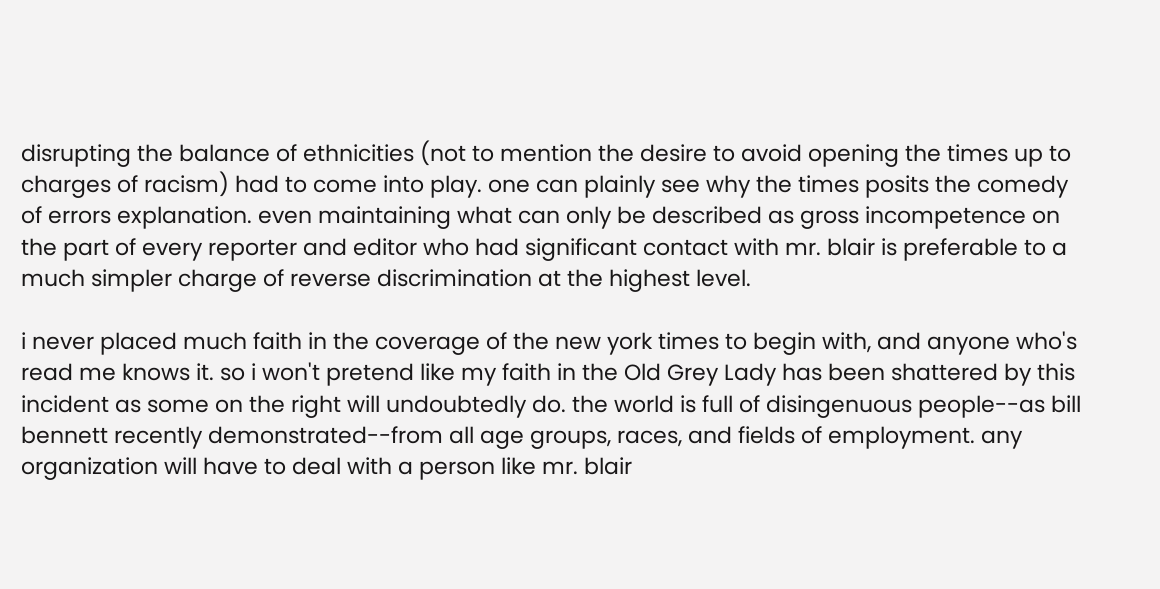disrupting the balance of ethnicities (not to mention the desire to avoid opening the times up to charges of racism) had to come into play. one can plainly see why the times posits the comedy of errors explanation. even maintaining what can only be described as gross incompetence on the part of every reporter and editor who had significant contact with mr. blair is preferable to a much simpler charge of reverse discrimination at the highest level.

i never placed much faith in the coverage of the new york times to begin with, and anyone who's read me knows it. so i won't pretend like my faith in the Old Grey Lady has been shattered by this incident as some on the right will undoubtedly do. the world is full of disingenuous people--as bill bennett recently demonstrated--from all age groups, races, and fields of employment. any organization will have to deal with a person like mr. blair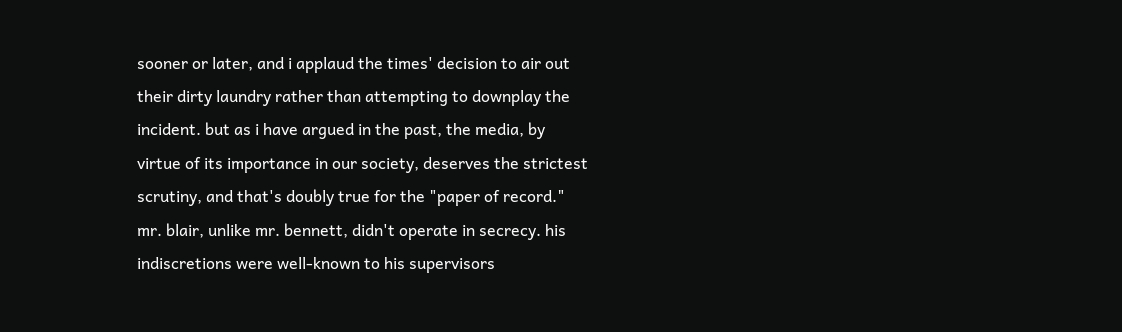sooner or later, and i applaud the times' decision to air out their dirty laundry rather than attempting to downplay the incident. but as i have argued in the past, the media, by virtue of its importance in our society, deserves the strictest scrutiny, and that's doubly true for the "paper of record." mr. blair, unlike mr. bennett, didn't operate in secrecy. his indiscretions were well-known to his supervisors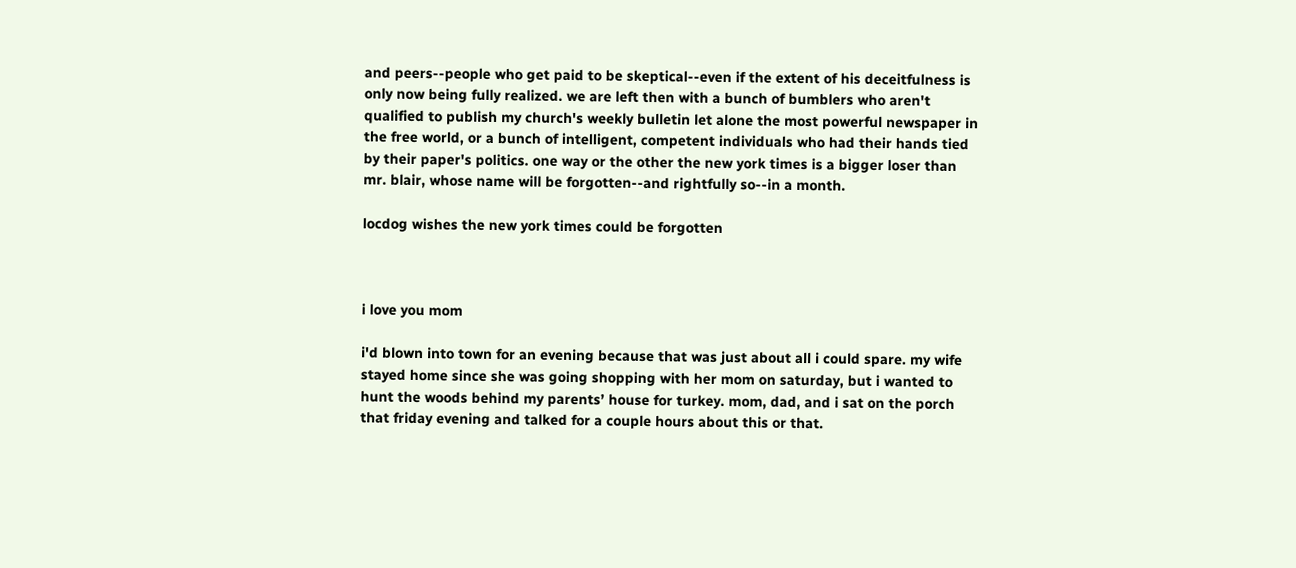and peers--people who get paid to be skeptical--even if the extent of his deceitfulness is only now being fully realized. we are left then with a bunch of bumblers who aren't qualified to publish my church's weekly bulletin let alone the most powerful newspaper in the free world, or a bunch of intelligent, competent individuals who had their hands tied by their paper's politics. one way or the other the new york times is a bigger loser than mr. blair, whose name will be forgotten--and rightfully so--in a month.

locdog wishes the new york times could be forgotten



i love you mom

i'd blown into town for an evening because that was just about all i could spare. my wife stayed home since she was going shopping with her mom on saturday, but i wanted to hunt the woods behind my parents’ house for turkey. mom, dad, and i sat on the porch that friday evening and talked for a couple hours about this or that.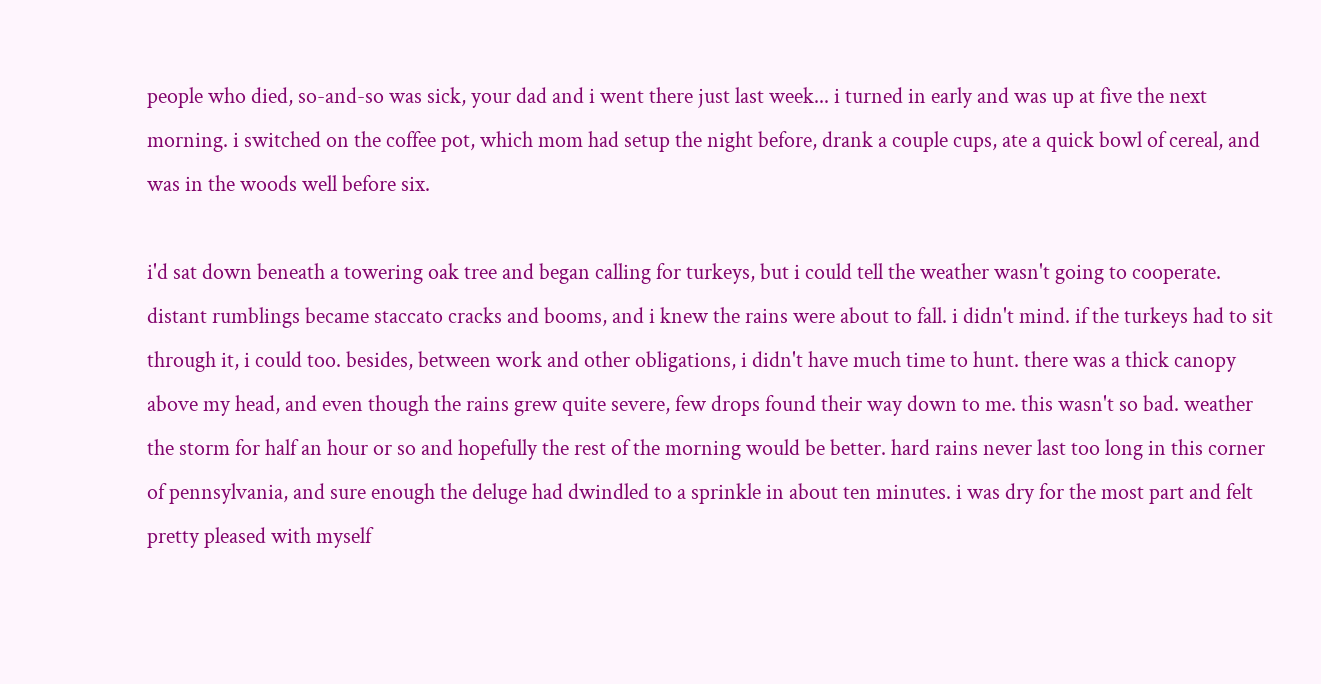people who died, so-and-so was sick, your dad and i went there just last week... i turned in early and was up at five the next morning. i switched on the coffee pot, which mom had setup the night before, drank a couple cups, ate a quick bowl of cereal, and was in the woods well before six.

i'd sat down beneath a towering oak tree and began calling for turkeys, but i could tell the weather wasn't going to cooperate. distant rumblings became staccato cracks and booms, and i knew the rains were about to fall. i didn't mind. if the turkeys had to sit through it, i could too. besides, between work and other obligations, i didn't have much time to hunt. there was a thick canopy above my head, and even though the rains grew quite severe, few drops found their way down to me. this wasn't so bad. weather the storm for half an hour or so and hopefully the rest of the morning would be better. hard rains never last too long in this corner of pennsylvania, and sure enough the deluge had dwindled to a sprinkle in about ten minutes. i was dry for the most part and felt pretty pleased with myself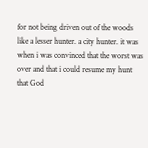for not being driven out of the woods like a lesser hunter. a city hunter. it was when i was convinced that the worst was over and that i could resume my hunt that God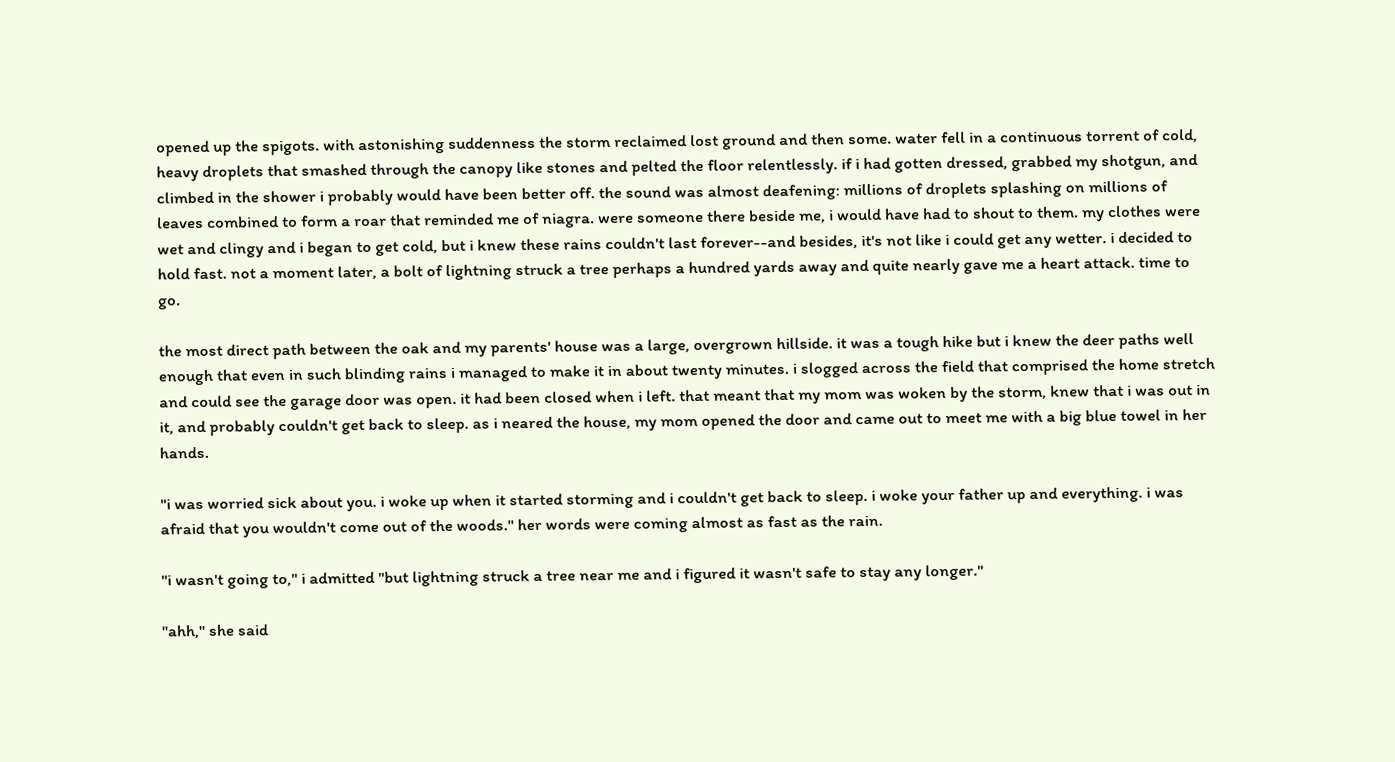opened up the spigots. with astonishing suddenness the storm reclaimed lost ground and then some. water fell in a continuous torrent of cold, heavy droplets that smashed through the canopy like stones and pelted the floor relentlessly. if i had gotten dressed, grabbed my shotgun, and climbed in the shower i probably would have been better off. the sound was almost deafening: millions of droplets splashing on millions of leaves combined to form a roar that reminded me of niagra. were someone there beside me, i would have had to shout to them. my clothes were wet and clingy and i began to get cold, but i knew these rains couldn't last forever--and besides, it's not like i could get any wetter. i decided to hold fast. not a moment later, a bolt of lightning struck a tree perhaps a hundred yards away and quite nearly gave me a heart attack. time to go.

the most direct path between the oak and my parents' house was a large, overgrown hillside. it was a tough hike but i knew the deer paths well enough that even in such blinding rains i managed to make it in about twenty minutes. i slogged across the field that comprised the home stretch and could see the garage door was open. it had been closed when i left. that meant that my mom was woken by the storm, knew that i was out in it, and probably couldn't get back to sleep. as i neared the house, my mom opened the door and came out to meet me with a big blue towel in her hands.

"i was worried sick about you. i woke up when it started storming and i couldn't get back to sleep. i woke your father up and everything. i was afraid that you wouldn't come out of the woods." her words were coming almost as fast as the rain.

"i wasn't going to," i admitted "but lightning struck a tree near me and i figured it wasn't safe to stay any longer."

"ahh," she said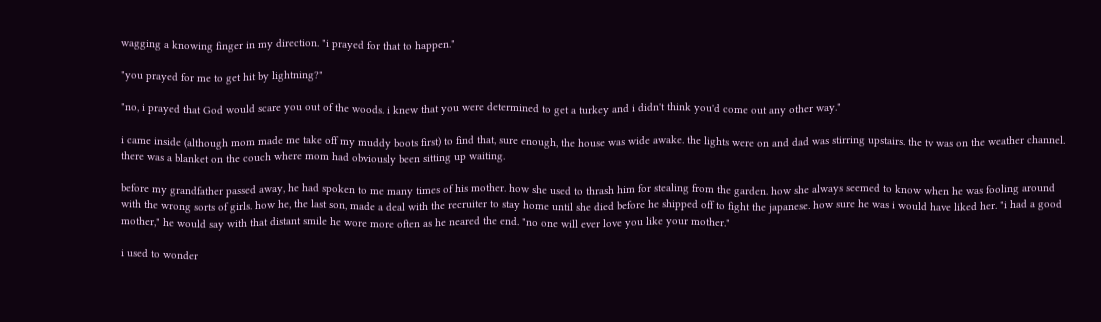wagging a knowing finger in my direction. "i prayed for that to happen."

"you prayed for me to get hit by lightning?"

"no, i prayed that God would scare you out of the woods. i knew that you were determined to get a turkey and i didn't think you'd come out any other way."

i came inside (although mom made me take off my muddy boots first) to find that, sure enough, the house was wide awake. the lights were on and dad was stirring upstairs. the tv was on the weather channel. there was a blanket on the couch where mom had obviously been sitting up waiting.

before my grandfather passed away, he had spoken to me many times of his mother. how she used to thrash him for stealing from the garden. how she always seemed to know when he was fooling around with the wrong sorts of girls. how he, the last son, made a deal with the recruiter to stay home until she died before he shipped off to fight the japanese. how sure he was i would have liked her. "i had a good mother," he would say with that distant smile he wore more often as he neared the end. "no one will ever love you like your mother."

i used to wonder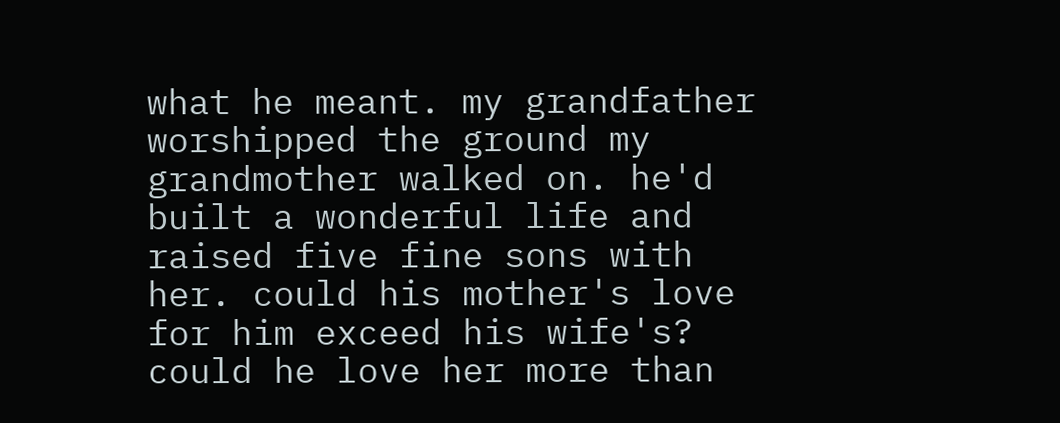what he meant. my grandfather worshipped the ground my grandmother walked on. he'd built a wonderful life and raised five fine sons with her. could his mother's love for him exceed his wife's? could he love her more than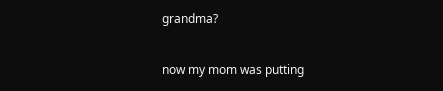grandma?

now my mom was putting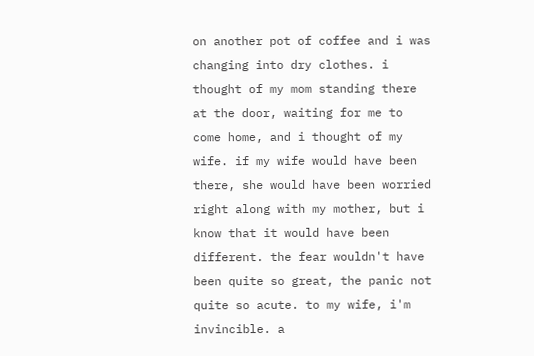on another pot of coffee and i was changing into dry clothes. i thought of my mom standing there at the door, waiting for me to come home, and i thought of my wife. if my wife would have been there, she would have been worried right along with my mother, but i know that it would have been different. the fear wouldn't have been quite so great, the panic not quite so acute. to my wife, i'm invincible. a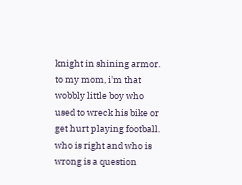knight in shining armor. to my mom, i'm that wobbly little boy who used to wreck his bike or get hurt playing football. who is right and who is wrong is a question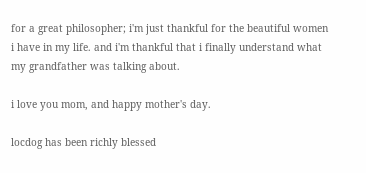for a great philosopher; i'm just thankful for the beautiful women i have in my life. and i'm thankful that i finally understand what my grandfather was talking about.

i love you mom, and happy mother's day.

locdog has been richly blessed